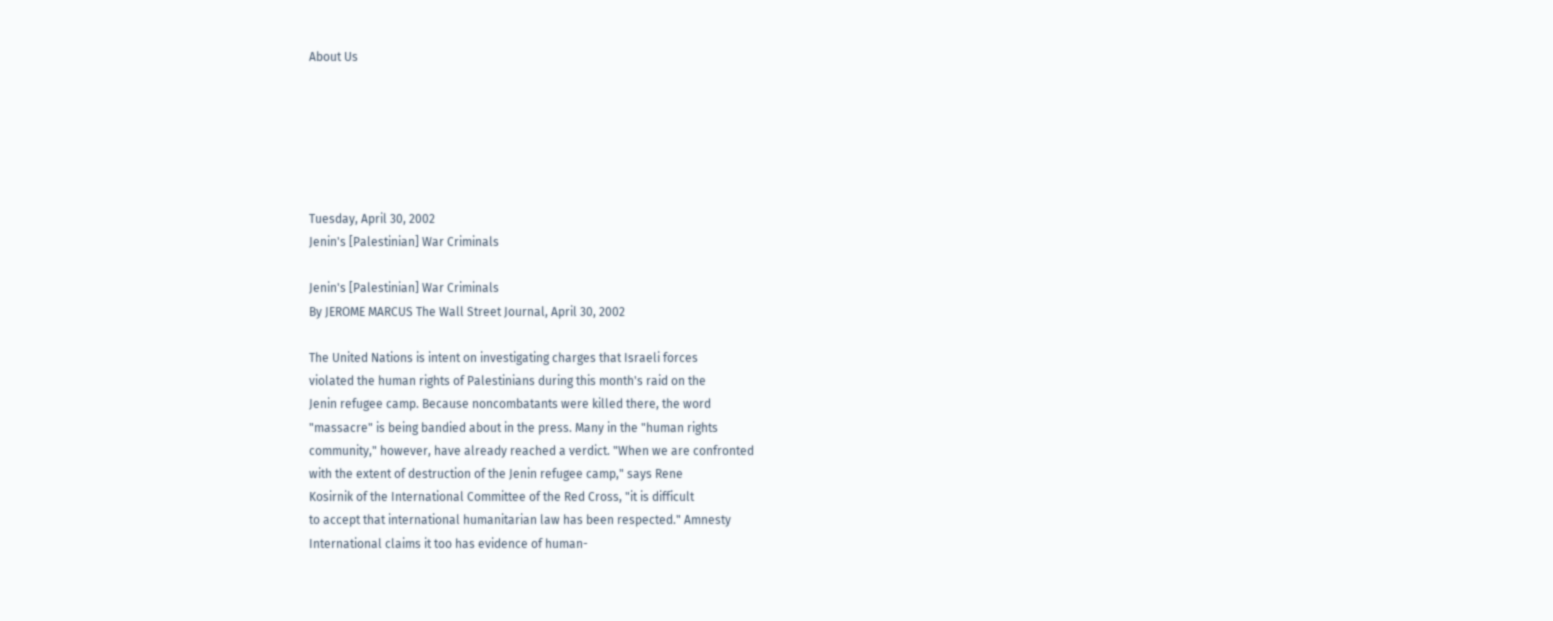About Us






Tuesday, April 30, 2002
Jenin's [Palestinian] War Criminals

Jenin's [Palestinian] War Criminals
By JEROME MARCUS The Wall Street Journal, April 30, 2002

The United Nations is intent on investigating charges that Israeli forces
violated the human rights of Palestinians during this month's raid on the
Jenin refugee camp. Because noncombatants were killed there, the word
"massacre" is being bandied about in the press. Many in the "human rights
community," however, have already reached a verdict. "When we are confronted
with the extent of destruction of the Jenin refugee camp," says Rene
Kosirnik of the International Committee of the Red Cross, "it is difficult
to accept that international humanitarian law has been respected." Amnesty
International claims it too has evidence of human-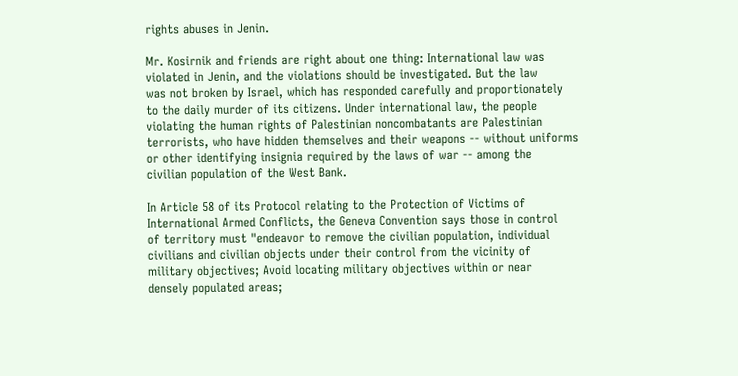rights abuses in Jenin.

Mr. Kosirnik and friends are right about one thing: International law was
violated in Jenin, and the violations should be investigated. But the law
was not broken by Israel, which has responded carefully and proportionately
to the daily murder of its citizens. Under international law, the people
violating the human rights of Palestinian noncombatants are Palestinian
terrorists, who have hidden themselves and their weapons -- without uniforms
or other identifying insignia required by the laws of war -- among the
civilian population of the West Bank.

In Article 58 of its Protocol relating to the Protection of Victims of
International Armed Conflicts, the Geneva Convention says those in control
of territory must "endeavor to remove the civilian population, individual
civilians and civilian objects under their control from the vicinity of
military objectives; Avoid locating military objectives within or near
densely populated areas;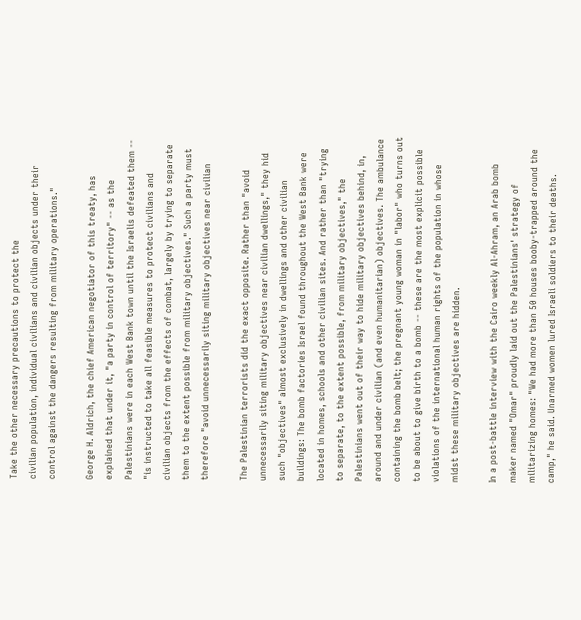Take the other necessary precautions to protect the
civilian population, individual civilians and civilian objects under their
control against the dangers resulting from military operations."

George H. Aldrich, the chief American negotiator of this treaty, has
explained that under it, "a party in control of territory" -- as the
Palestinians were in each West Bank town until the Israelis defeated them --
"is instructed to take all feasible measures to protect civilians and
civilian objects from the effects of combat, largely by trying to separate
them to the extent possible from military objectives." Such a party must
therefore "avoid unnecessarily siting military objectives near civilian

The Palestinian terrorists did the exact opposite. Rather than "avoid
unnecessarily siting military objectives near civilian dwellings," they hid
such "objectives" almost exclusively in dwellings and other civilian
buildings: The bomb factories Israel found throughout the West Bank were
located in homes, schools and other civilian sites. And rather than "trying
to separate, to the extent possible, from military objectives," the
Palestinians went out of their way to hide military objectives behind, in,
around and under civilian (and even humanitarian) objectives. The ambulance
containing the bomb belt; the pregnant young woman in "labor" who turns out
to be about to give birth to a bomb -- these are the most explicit possible
violations of the international human rights of the population in whose
midst these military objectives are hidden.

In a post-battle interview with the Cairo weekly Al-Ahram, an Arab bomb
maker named "Omar" proudly laid out the Palestinians' strategy of
militarizing homes: "We had more than 50 houses booby-trapped around the
camp," he said. Unarmed women lured Israeli soldiers to their deaths.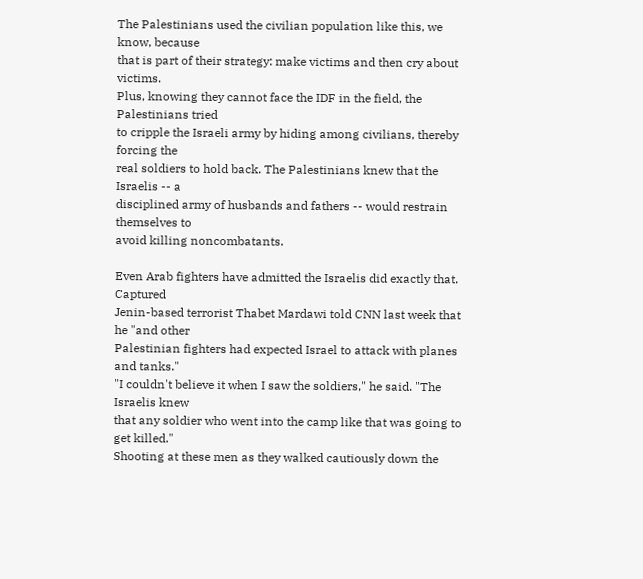The Palestinians used the civilian population like this, we know, because
that is part of their strategy: make victims and then cry about victims.
Plus, knowing they cannot face the IDF in the field, the Palestinians tried
to cripple the Israeli army by hiding among civilians, thereby forcing the
real soldiers to hold back. The Palestinians knew that the Israelis -- a
disciplined army of husbands and fathers -- would restrain themselves to
avoid killing noncombatants.

Even Arab fighters have admitted the Israelis did exactly that. Captured
Jenin-based terrorist Thabet Mardawi told CNN last week that he "and other
Palestinian fighters had expected Israel to attack with planes and tanks."
"I couldn't believe it when I saw the soldiers," he said. "The Israelis knew
that any soldier who went into the camp like that was going to get killed."
Shooting at these men as they walked cautiously down the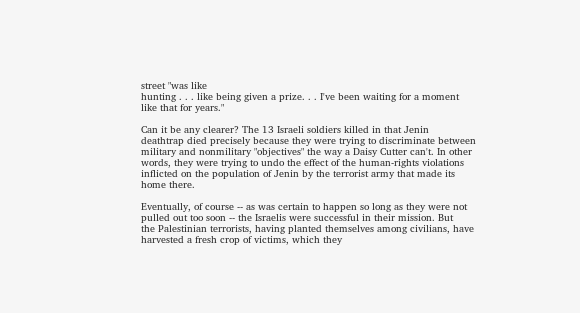street "was like
hunting . . . like being given a prize. . . I've been waiting for a moment
like that for years."

Can it be any clearer? The 13 Israeli soldiers killed in that Jenin
deathtrap died precisely because they were trying to discriminate between
military and nonmilitary "objectives" the way a Daisy Cutter can't. In other
words, they were trying to undo the effect of the human-rights violations
inflicted on the population of Jenin by the terrorist army that made its
home there.

Eventually, of course -- as was certain to happen so long as they were not
pulled out too soon -- the Israelis were successful in their mission. But
the Palestinian terrorists, having planted themselves among civilians, have
harvested a fresh crop of victims, which they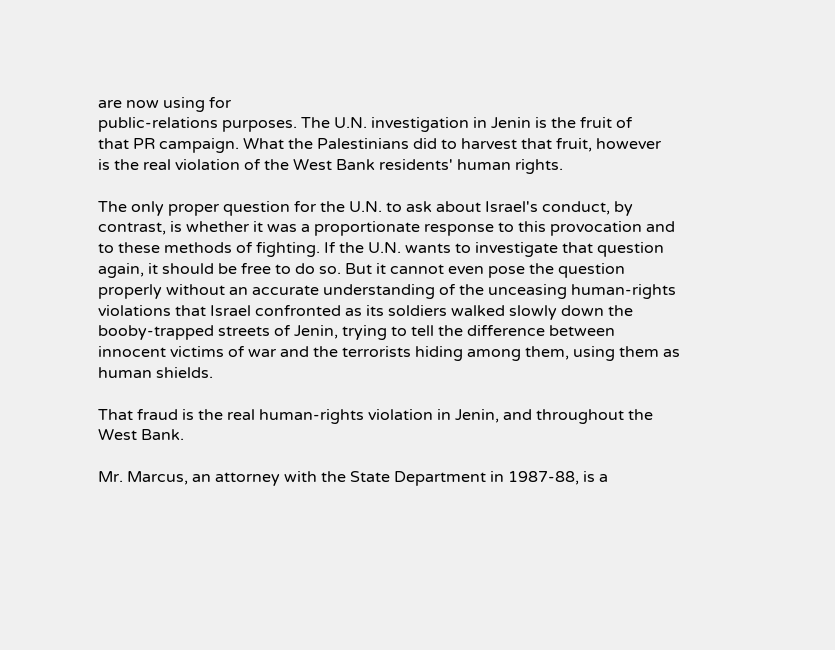are now using for
public-relations purposes. The U.N. investigation in Jenin is the fruit of
that PR campaign. What the Palestinians did to harvest that fruit, however
is the real violation of the West Bank residents' human rights.

The only proper question for the U.N. to ask about Israel's conduct, by
contrast, is whether it was a proportionate response to this provocation and
to these methods of fighting. If the U.N. wants to investigate that question
again, it should be free to do so. But it cannot even pose the question
properly without an accurate understanding of the unceasing human-rights
violations that Israel confronted as its soldiers walked slowly down the
booby-trapped streets of Jenin, trying to tell the difference between
innocent victims of war and the terrorists hiding among them, using them as
human shields.

That fraud is the real human-rights violation in Jenin, and throughout the
West Bank.

Mr. Marcus, an attorney with the State Department in 1987-88, is a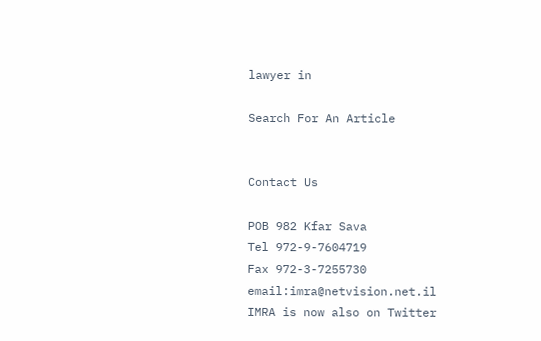lawyer in

Search For An Article


Contact Us

POB 982 Kfar Sava
Tel 972-9-7604719
Fax 972-3-7255730
email:imra@netvision.net.il IMRA is now also on Twitter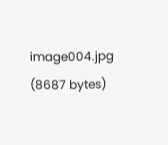image004.jpg (8687 bytes)